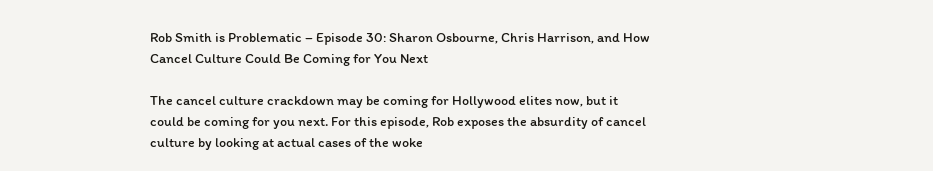Rob Smith is Problematic – Episode 30: Sharon Osbourne, Chris Harrison, and How Cancel Culture Could Be Coming for You Next

The cancel culture crackdown may be coming for Hollywood elites now, but it could be coming for you next. For this episode, Rob exposes the absurdity of cancel culture by looking at actual cases of the woke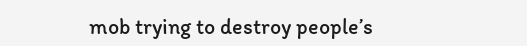mob trying to destroy people’s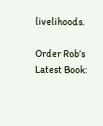livelihoods.

Order Rob’s Latest Book: